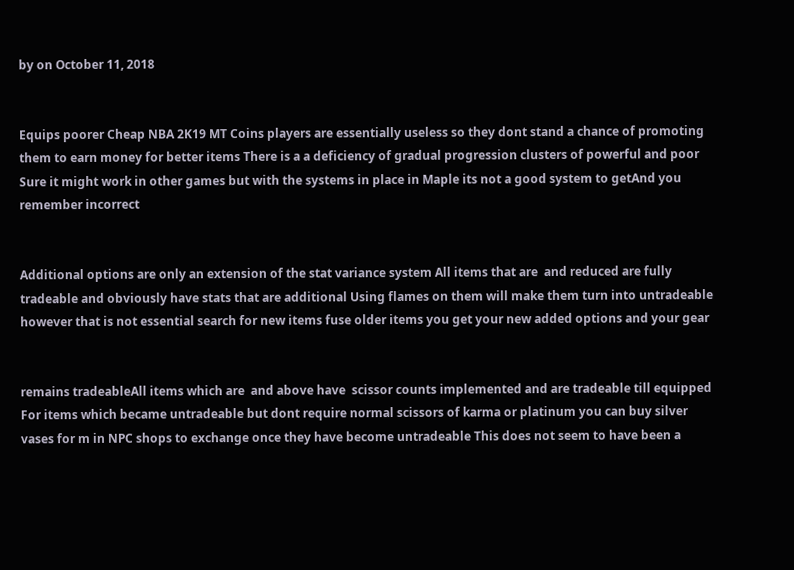by on October 11, 2018


Equips poorer Cheap NBA 2K19 MT Coins players are essentially useless so they dont stand a chance of promoting them to earn money for better items There is a a deficiency of gradual progression clusters of powerful and poor Sure it might work in other games but with the systems in place in Maple its not a good system to getAnd you remember incorrect


Additional options are only an extension of the stat variance system All items that are  and reduced are fully tradeable and obviously have stats that are additional Using flames on them will make them turn into untradeable however that is not essential search for new items fuse older items you get your new added options and your gear


remains tradeableAll items which are  and above have  scissor counts implemented and are tradeable till equipped For items which became untradeable but dont require normal scissors of karma or platinum you can buy silver vases for m in NPC shops to exchange once they have become untradeable This does not seem to have been a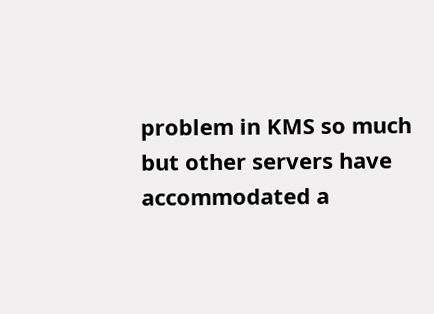problem in KMS so much but other servers have accommodated a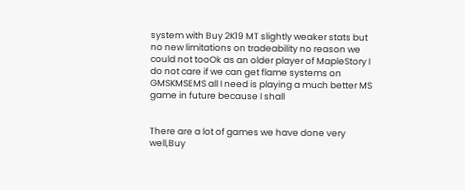system with Buy 2K19 MT slightly weaker stats but no new limitations on tradeability no reason we could not tooOk as an older player of MapleStory I do not care if we can get flame systems on GMSKMSEMS all I need is playing a much better MS game in future because I shall


There are a lot of games we have done very well,Buy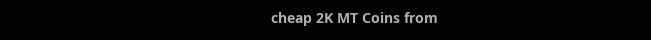cheap 2K MT Coins from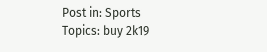Post in: Sports
Topics: buy 2k19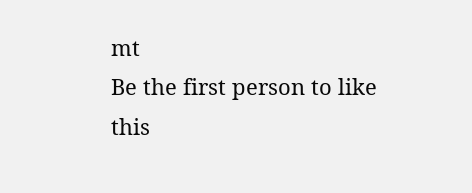mt
Be the first person to like this